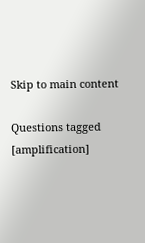Skip to main content

Questions tagged [amplification]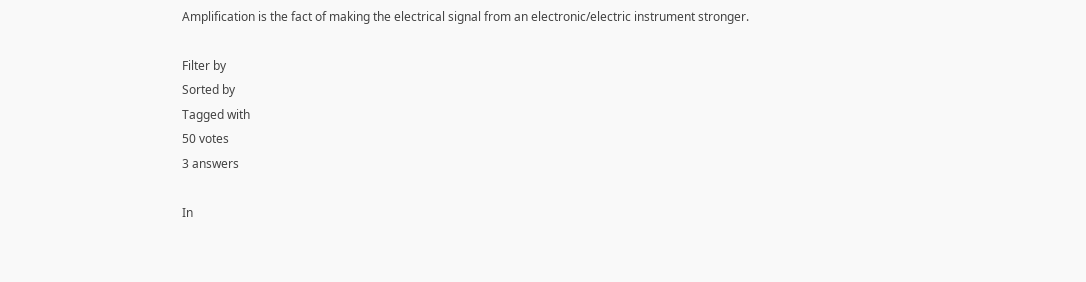Amplification is the fact of making the electrical signal from an electronic/electric instrument stronger.

Filter by
Sorted by
Tagged with
50 votes
3 answers

In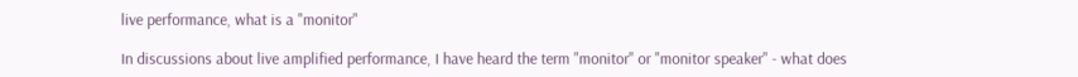live performance, what is a "monitor"

In discussions about live amplified performance, I have heard the term "monitor" or "monitor speaker" - what does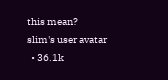this mean?
slim's user avatar
  • 36.1k